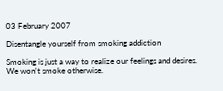03 February 2007

Disentangle yourself from smoking addiction

Smoking is just a way to realize our feelings and desires. We won't smoke otherwise.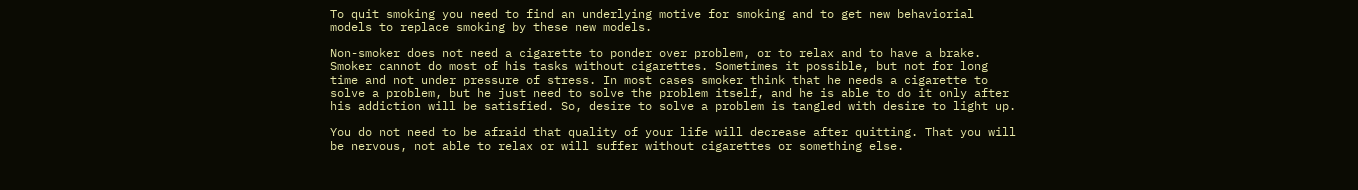To quit smoking you need to find an underlying motive for smoking and to get new behaviorial models to replace smoking by these new models.

Non-smoker does not need a cigarette to ponder over problem, or to relax and to have a brake. Smoker cannot do most of his tasks without cigarettes. Sometimes it possible, but not for long time and not under pressure of stress. In most cases smoker think that he needs a cigarette to solve a problem, but he just need to solve the problem itself, and he is able to do it only after his addiction will be satisfied. So, desire to solve a problem is tangled with desire to light up.

You do not need to be afraid that quality of your life will decrease after quitting. That you will be nervous, not able to relax or will suffer without cigarettes or something else.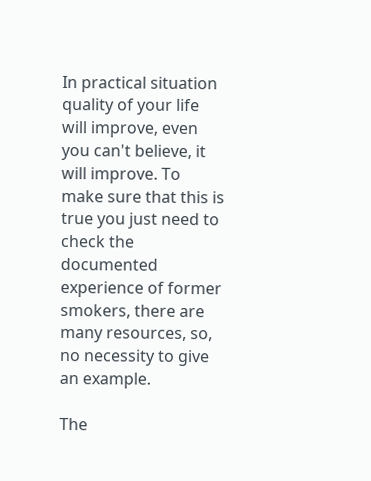In practical situation quality of your life will improve, even you can't believe, it will improve. To make sure that this is true you just need to check the documented experience of former smokers, there are many resources, so, no necessity to give an example.

The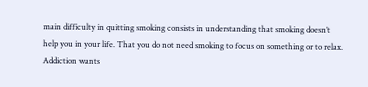main difficulty in quitting smoking consists in understanding that smoking doesn’t help you in your life. That you do not need smoking to focus on something or to relax. Addiction wants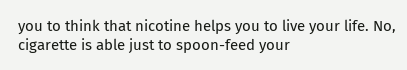you to think that nicotine helps you to live your life. No, cigarette is able just to spoon-feed your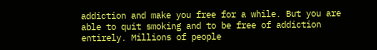addiction and make you free for a while. But you are able to quit smoking and to be free of addiction entirely. Millions of people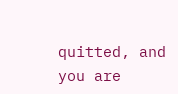quitted, and you are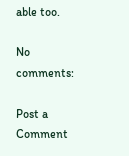able too.

No comments:

Post a Comment